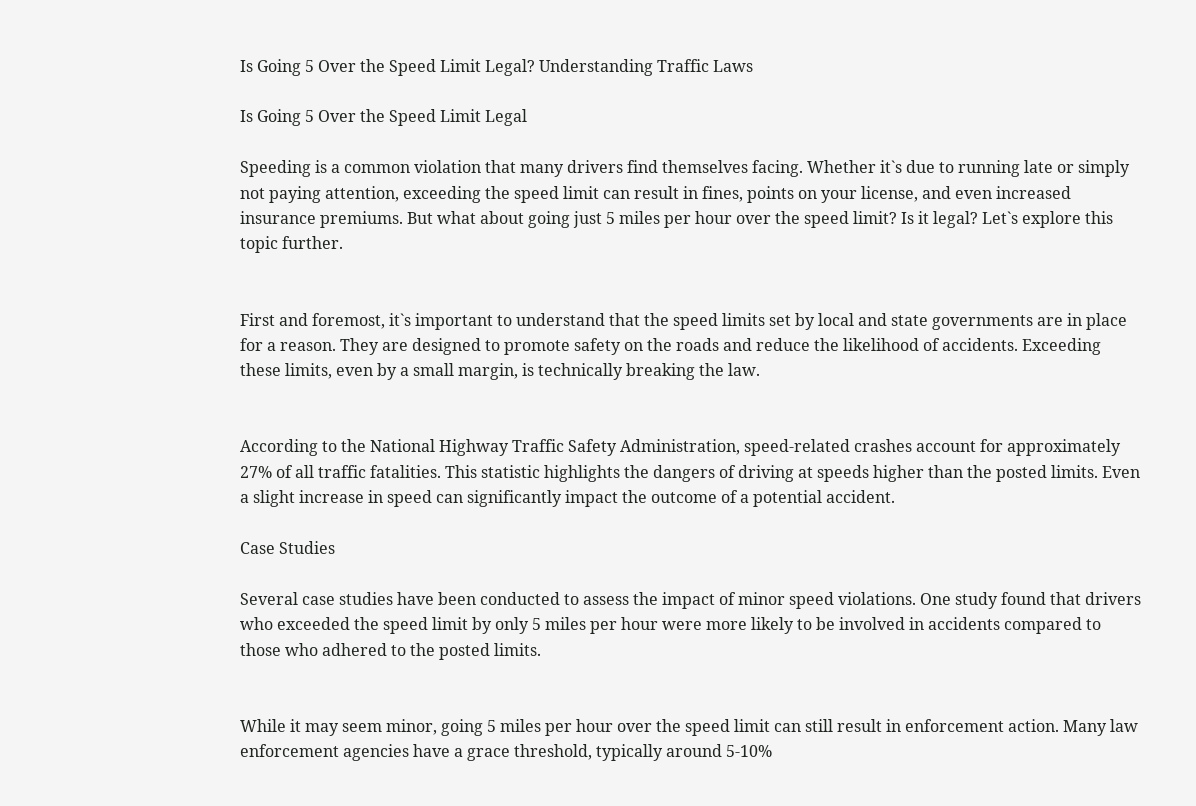Is Going 5 Over the Speed Limit Legal? Understanding Traffic Laws

Is Going 5 Over the Speed Limit Legal

Speeding is a common violation that many drivers find themselves facing. Whether it`s due to running late or simply not paying attention, exceeding the speed limit can result in fines, points on your license, and even increased insurance premiums. But what about going just 5 miles per hour over the speed limit? Is it legal? Let`s explore this topic further.


First and foremost, it`s important to understand that the speed limits set by local and state governments are in place for a reason. They are designed to promote safety on the roads and reduce the likelihood of accidents. Exceeding these limits, even by a small margin, is technically breaking the law.


According to the National Highway Traffic Safety Administration, speed-related crashes account for approximately 27% of all traffic fatalities. This statistic highlights the dangers of driving at speeds higher than the posted limits. Even a slight increase in speed can significantly impact the outcome of a potential accident.

Case Studies

Several case studies have been conducted to assess the impact of minor speed violations. One study found that drivers who exceeded the speed limit by only 5 miles per hour were more likely to be involved in accidents compared to those who adhered to the posted limits.


While it may seem minor, going 5 miles per hour over the speed limit can still result in enforcement action. Many law enforcement agencies have a grace threshold, typically around 5-10%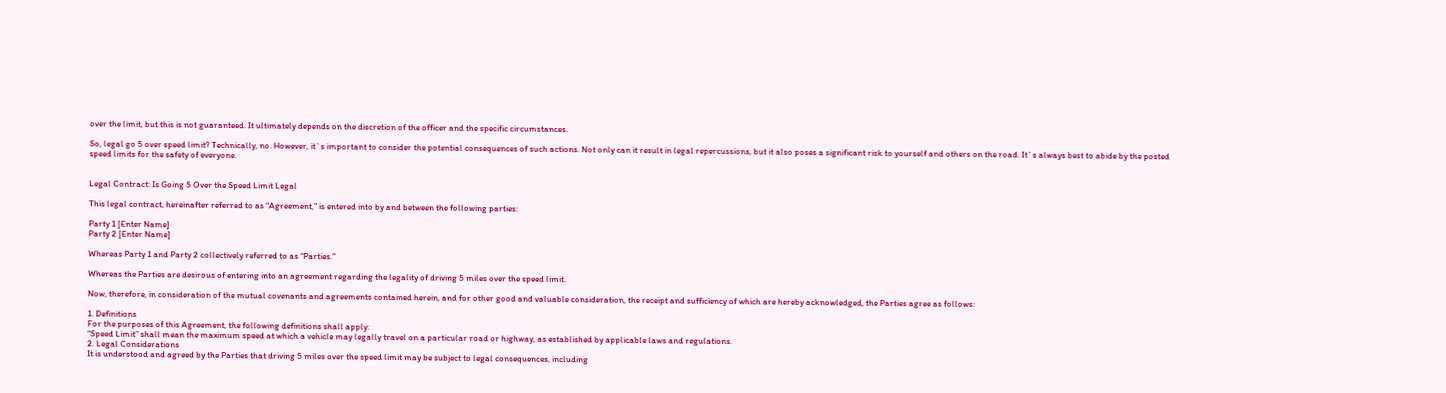over the limit, but this is not guaranteed. It ultimately depends on the discretion of the officer and the specific circumstances.

So, legal go 5 over speed limit? Technically, no. However, it`s important to consider the potential consequences of such actions. Not only can it result in legal repercussions, but it also poses a significant risk to yourself and others on the road. It`s always best to abide by the posted speed limits for the safety of everyone.


Legal Contract: Is Going 5 Over the Speed Limit Legal

This legal contract, hereinafter referred to as “Agreement,” is entered into by and between the following parties:

Party 1 [Enter Name]
Party 2 [Enter Name]

Whereas Party 1 and Party 2 collectively referred to as “Parties.”

Whereas the Parties are desirous of entering into an agreement regarding the legality of driving 5 miles over the speed limit.

Now, therefore, in consideration of the mutual covenants and agreements contained herein, and for other good and valuable consideration, the receipt and sufficiency of which are hereby acknowledged, the Parties agree as follows:

1. Definitions
For the purposes of this Agreement, the following definitions shall apply:
“Speed Limit” shall mean the maximum speed at which a vehicle may legally travel on a particular road or highway, as established by applicable laws and regulations.
2. Legal Considerations
It is understood and agreed by the Parties that driving 5 miles over the speed limit may be subject to legal consequences, including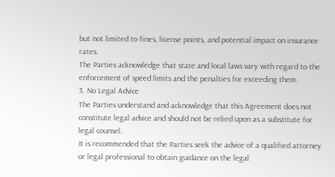but not limited to fines, license points, and potential impact on insurance rates.
The Parties acknowledge that state and local laws vary with regard to the enforcement of speed limits and the penalties for exceeding them.
3. No Legal Advice
The Parties understand and acknowledge that this Agreement does not constitute legal advice and should not be relied upon as a substitute for legal counsel.
It is recommended that the Parties seek the advice of a qualified attorney or legal professional to obtain guidance on the legal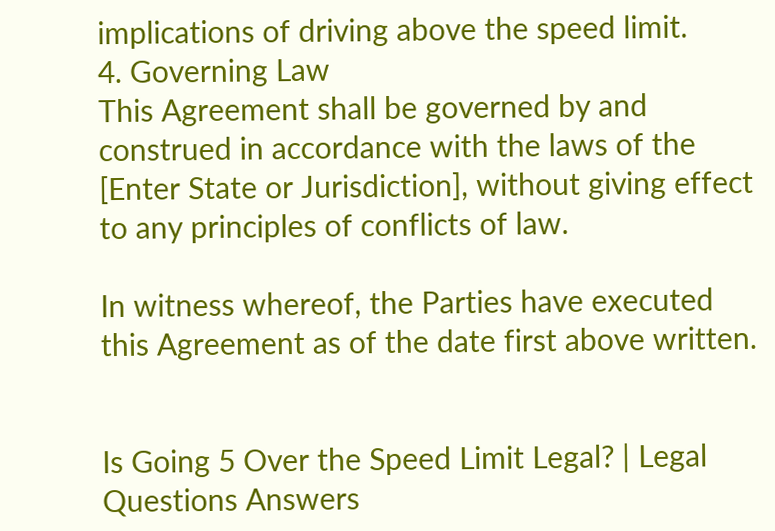implications of driving above the speed limit.
4. Governing Law
This Agreement shall be governed by and construed in accordance with the laws of the [Enter State or Jurisdiction], without giving effect to any principles of conflicts of law.

In witness whereof, the Parties have executed this Agreement as of the date first above written.


Is Going 5 Over the Speed Limit Legal? | Legal Questions Answers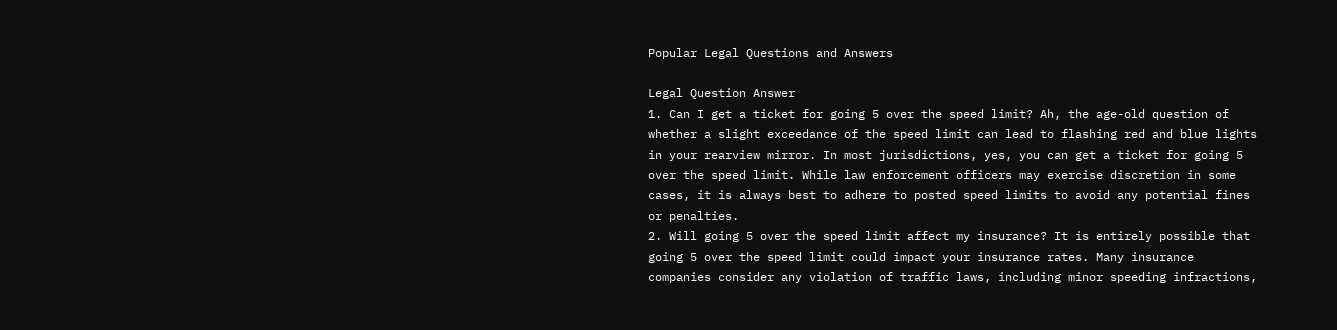Popular Legal Questions and Answers

Legal Question Answer
1. Can I get a ticket for going 5 over the speed limit? Ah, the age-old question of whether a slight exceedance of the speed limit can lead to flashing red and blue lights in your rearview mirror. In most jurisdictions, yes, you can get a ticket for going 5 over the speed limit. While law enforcement officers may exercise discretion in some cases, it is always best to adhere to posted speed limits to avoid any potential fines or penalties.
2. Will going 5 over the speed limit affect my insurance? It is entirely possible that going 5 over the speed limit could impact your insurance rates. Many insurance companies consider any violation of traffic laws, including minor speeding infractions,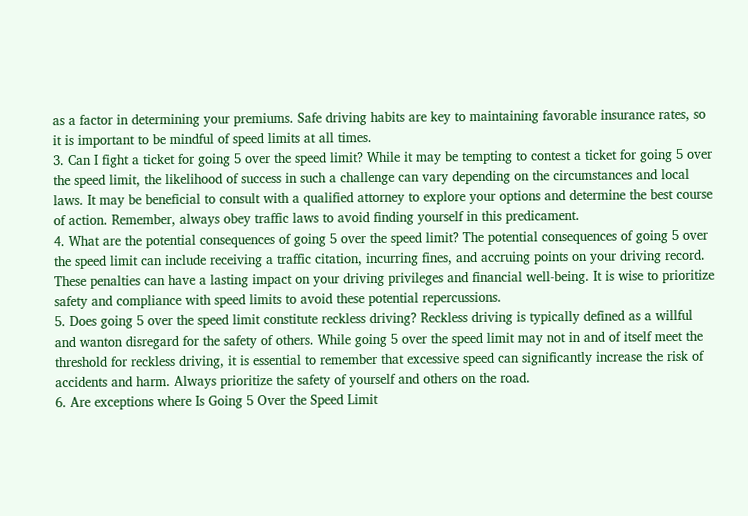as a factor in determining your premiums. Safe driving habits are key to maintaining favorable insurance rates, so it is important to be mindful of speed limits at all times.
3. Can I fight a ticket for going 5 over the speed limit? While it may be tempting to contest a ticket for going 5 over the speed limit, the likelihood of success in such a challenge can vary depending on the circumstances and local laws. It may be beneficial to consult with a qualified attorney to explore your options and determine the best course of action. Remember, always obey traffic laws to avoid finding yourself in this predicament.
4. What are the potential consequences of going 5 over the speed limit? The potential consequences of going 5 over the speed limit can include receiving a traffic citation, incurring fines, and accruing points on your driving record. These penalties can have a lasting impact on your driving privileges and financial well-being. It is wise to prioritize safety and compliance with speed limits to avoid these potential repercussions.
5. Does going 5 over the speed limit constitute reckless driving? Reckless driving is typically defined as a willful and wanton disregard for the safety of others. While going 5 over the speed limit may not in and of itself meet the threshold for reckless driving, it is essential to remember that excessive speed can significantly increase the risk of accidents and harm. Always prioritize the safety of yourself and others on the road.
6. Are exceptions where Is Going 5 Over the Speed Limit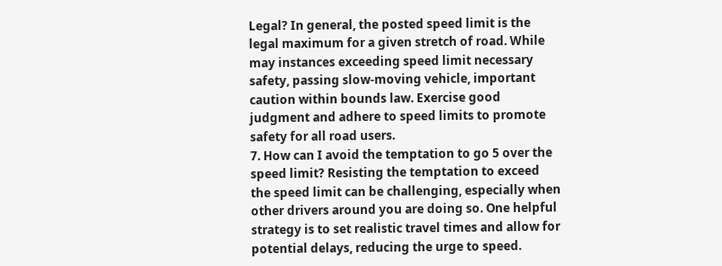Legal? In general, the posted speed limit is the legal maximum for a given stretch of road. While may instances exceeding speed limit necessary safety, passing slow-moving vehicle, important caution within bounds law. Exercise good judgment and adhere to speed limits to promote safety for all road users.
7. How can I avoid the temptation to go 5 over the speed limit? Resisting the temptation to exceed the speed limit can be challenging, especially when other drivers around you are doing so. One helpful strategy is to set realistic travel times and allow for potential delays, reducing the urge to speed.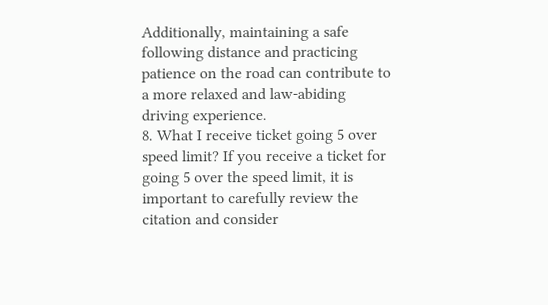Additionally, maintaining a safe following distance and practicing patience on the road can contribute to a more relaxed and law-abiding driving experience.
8. What I receive ticket going 5 over speed limit? If you receive a ticket for going 5 over the speed limit, it is important to carefully review the citation and consider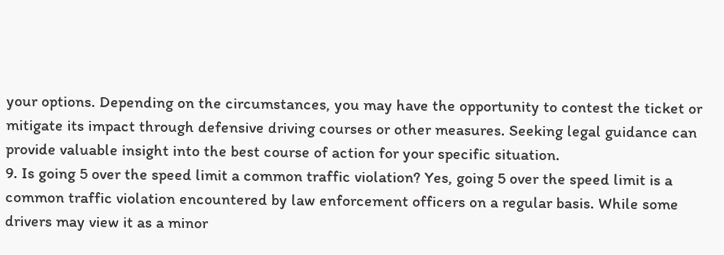your options. Depending on the circumstances, you may have the opportunity to contest the ticket or mitigate its impact through defensive driving courses or other measures. Seeking legal guidance can provide valuable insight into the best course of action for your specific situation.
9. Is going 5 over the speed limit a common traffic violation? Yes, going 5 over the speed limit is a common traffic violation encountered by law enforcement officers on a regular basis. While some drivers may view it as a minor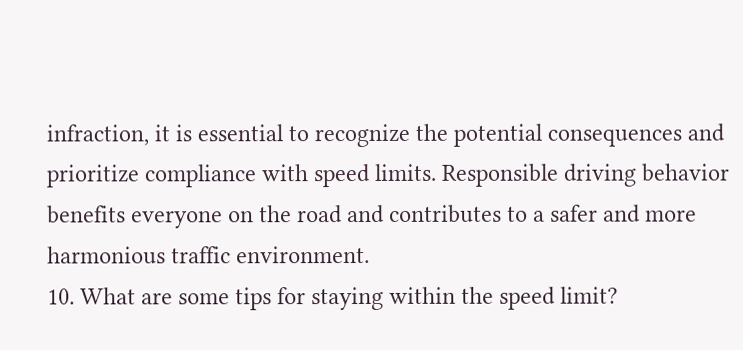infraction, it is essential to recognize the potential consequences and prioritize compliance with speed limits. Responsible driving behavior benefits everyone on the road and contributes to a safer and more harmonious traffic environment.
10. What are some tips for staying within the speed limit?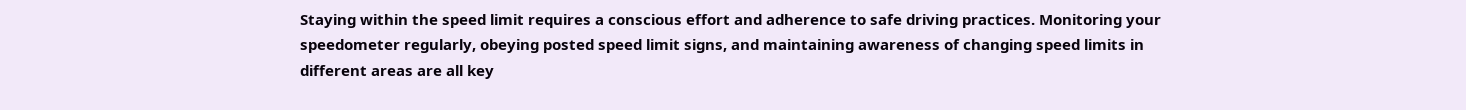Staying within the speed limit requires a conscious effort and adherence to safe driving practices. Monitoring your speedometer regularly, obeying posted speed limit signs, and maintaining awareness of changing speed limits in different areas are all key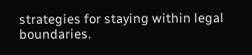strategies for staying within legal boundaries.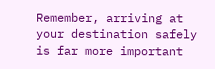Remember, arriving at your destination safely is far more important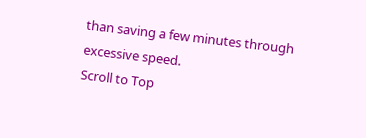than saving a few minutes through excessive speed.
Scroll to Top